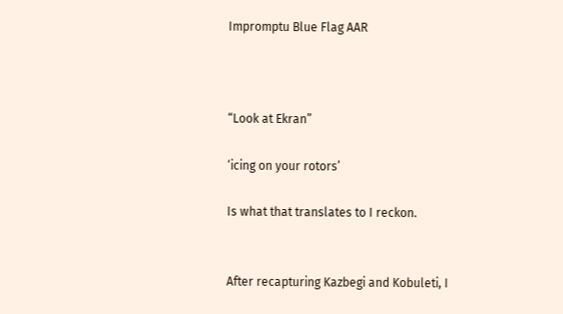Impromptu Blue Flag AAR



“Look at Ekran”

‘icing on your rotors’

Is what that translates to I reckon.


After recapturing Kazbegi and Kobuleti, I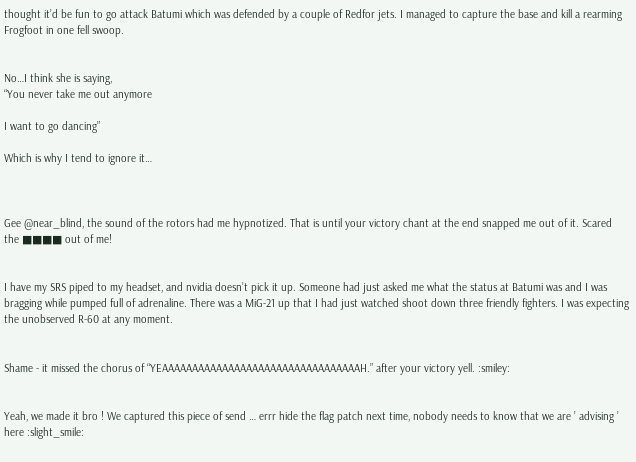thought it’d be fun to go attack Batumi which was defended by a couple of Redfor jets. I managed to capture the base and kill a rearming Frogfoot in one fell swoop.


No…I think she is saying,
“You never take me out anymore

I want to go dancing”

Which is why I tend to ignore it…



Gee @near_blind, the sound of the rotors had me hypnotized. That is until your victory chant at the end snapped me out of it. Scared the ■■■■ out of me!


I have my SRS piped to my headset, and nvidia doesn’t pick it up. Someone had just asked me what the status at Batumi was and I was bragging while pumped full of adrenaline. There was a MiG-21 up that I had just watched shoot down three friendly fighters. I was expecting the unobserved R-60 at any moment.


Shame - it missed the chorus of “YEAAAAAAAAAAAAAAAAAAAAAAAAAAAAAAAAAH.” after your victory yell. :smiley:


Yeah, we made it bro ! We captured this piece of send … errr hide the flag patch next time, nobody needs to know that we are ’ advising ’ here :slight_smile: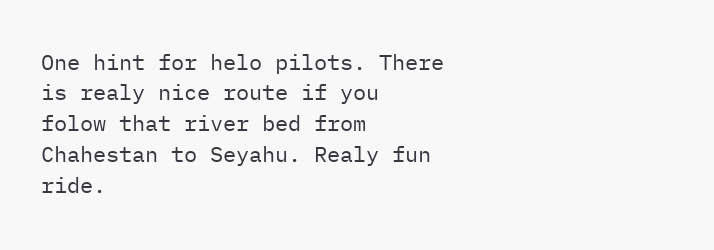One hint for helo pilots. There is realy nice route if you folow that river bed from Chahestan to Seyahu. Realy fun ride.